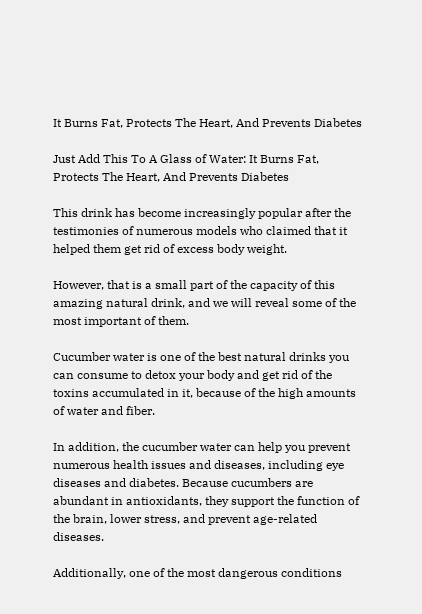It Burns Fat, Protects The Heart, And Prevents Diabetes

Just Add This To A Glass of Water: It Burns Fat, Protects The Heart, And Prevents Diabetes

This drink has become increasingly popular after the testimonies of numerous models who claimed that it helped them get rid of excess body weight.

However, that is a small part of the capacity of this amazing natural drink, and we will reveal some of the most important of them.

Cucumber water is one of the best natural drinks you can consume to detox your body and get rid of the toxins accumulated in it, because of the high amounts of water and fiber.

In addition, the cucumber water can help you prevent numerous health issues and diseases, including eye diseases and diabetes. Because cucumbers are abundant in antioxidants, they support the function of the brain, lower stress, and prevent age-related diseases.

Additionally, one of the most dangerous conditions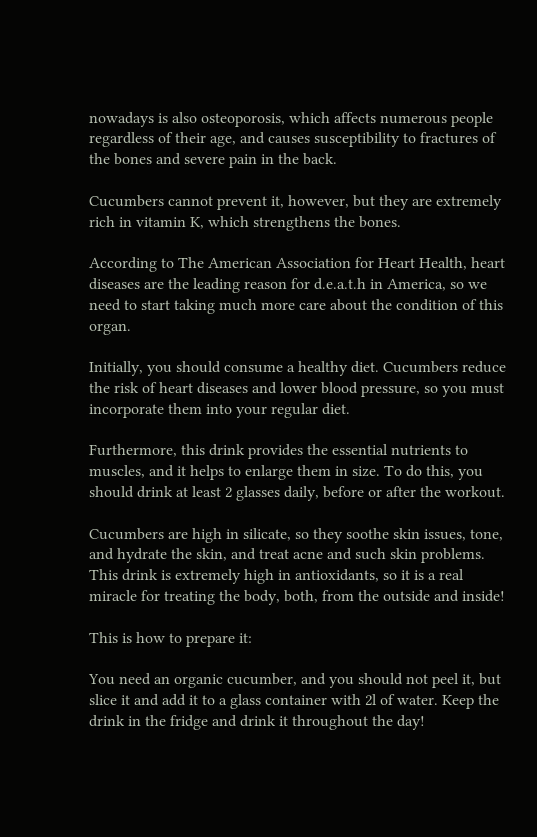nowadays is also osteoporosis, which affects numerous people regardless of their age, and causes susceptibility to fractures of the bones and severe pain in the back.

Cucumbers cannot prevent it, however, but they are extremely rich in vitamin K, which strengthens the bones.

According to The American Association for Heart Health, heart diseases are the leading reason for d.e.a.t.h in America, so we need to start taking much more care about the condition of this organ.

Initially, you should consume a healthy diet. Cucumbers reduce the risk of heart diseases and lower blood pressure, so you must incorporate them into your regular diet.

Furthermore, this drink provides the essential nutrients to muscles, and it helps to enlarge them in size. To do this, you should drink at least 2 glasses daily, before or after the workout.

Cucumbers are high in silicate, so they soothe skin issues, tone, and hydrate the skin, and treat acne and such skin problems. This drink is extremely high in antioxidants, so it is a real miracle for treating the body, both, from the outside and inside!

This is how to prepare it:

You need an organic cucumber, and you should not peel it, but slice it and add it to a glass container with 2l of water. Keep the drink in the fridge and drink it throughout the day!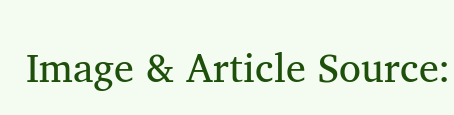Image & Article Source: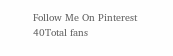Follow Me On Pinterest
40Total fans